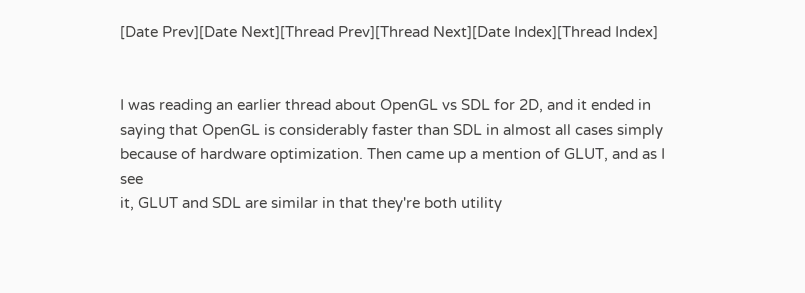[Date Prev][Date Next][Thread Prev][Thread Next][Date Index][Thread Index]


I was reading an earlier thread about OpenGL vs SDL for 2D, and it ended in
saying that OpenGL is considerably faster than SDL in almost all cases simply
because of hardware optimization. Then came up a mention of GLUT, and as I see
it, GLUT and SDL are similar in that they're both utility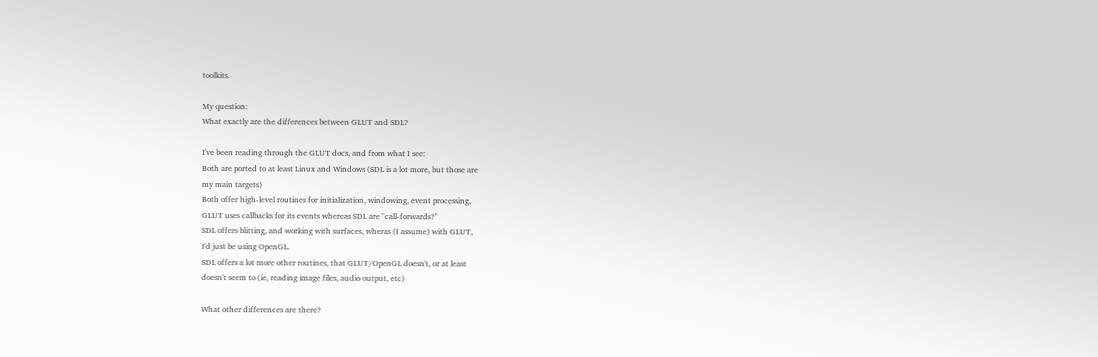toolkits.

My question:
What exactly are the differences between GLUT and SDL?

I've been reading through the GLUT docs, and from what I see:
Both are ported to at least Linux and Windows (SDL is a lot more, but those are
my main targets)
Both offer high-level routines for initialization, windowing, event processing,
GLUT uses callbacks for its events whereas SDL are "call-forwards?"
SDL offers blitting, and working with surfaces, wheras (I assume) with GLUT,
I'd just be using OpenGL.
SDL offers a lot more other routines, that GLUT/OpenGL doesn't, or at least
doesn't seem to (ie, reading image files, audio output, etc)

What other differences are there?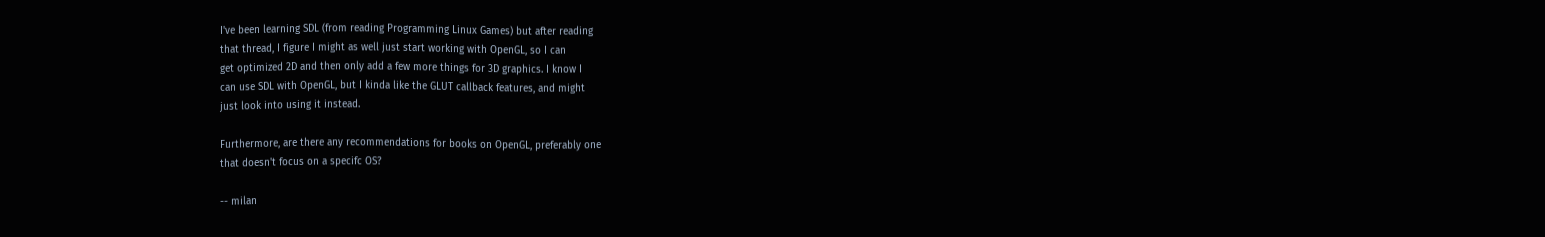I've been learning SDL (from reading Programming Linux Games) but after reading
that thread, I figure I might as well just start working with OpenGL, so I can
get optimized 2D and then only add a few more things for 3D graphics. I know I
can use SDL with OpenGL, but I kinda like the GLUT callback features, and might
just look into using it instead.

Furthermore, are there any recommendations for books on OpenGL, preferably one
that doesn't focus on a specifc OS?

-- milan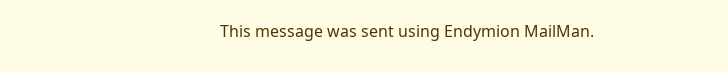This message was sent using Endymion MailMan.